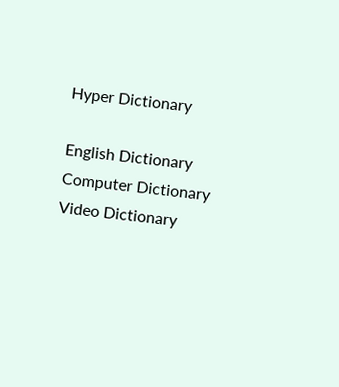Hyper Dictionary

English Dictionary Computer Dictionary Video Dictionary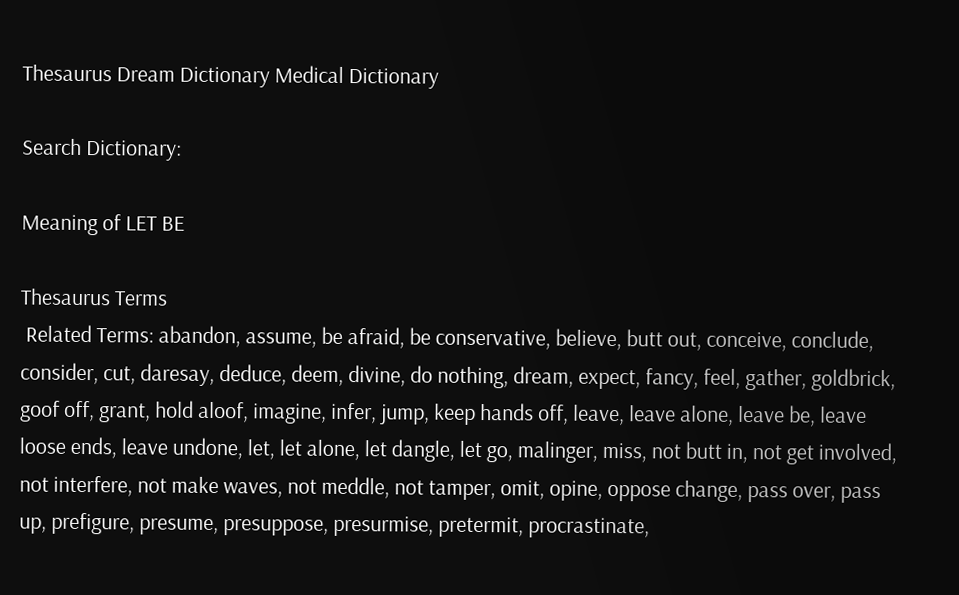Thesaurus Dream Dictionary Medical Dictionary

Search Dictionary:

Meaning of LET BE

Thesaurus Terms
 Related Terms: abandon, assume, be afraid, be conservative, believe, butt out, conceive, conclude, consider, cut, daresay, deduce, deem, divine, do nothing, dream, expect, fancy, feel, gather, goldbrick, goof off, grant, hold aloof, imagine, infer, jump, keep hands off, leave, leave alone, leave be, leave loose ends, leave undone, let, let alone, let dangle, let go, malinger, miss, not butt in, not get involved, not interfere, not make waves, not meddle, not tamper, omit, opine, oppose change, pass over, pass up, prefigure, presume, presuppose, presurmise, pretermit, procrastinate,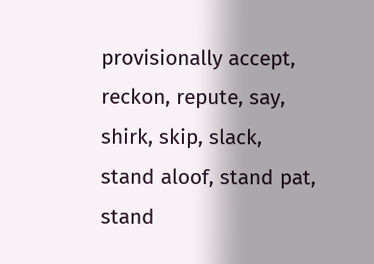provisionally accept, reckon, repute, say, shirk, skip, slack, stand aloof, stand pat, stand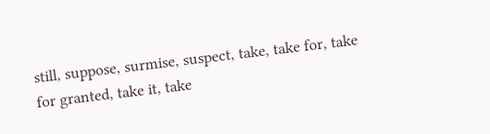still, suppose, surmise, suspect, take, take for, take for granted, take it, take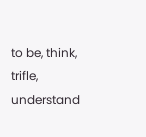to be, think, trifle, understand